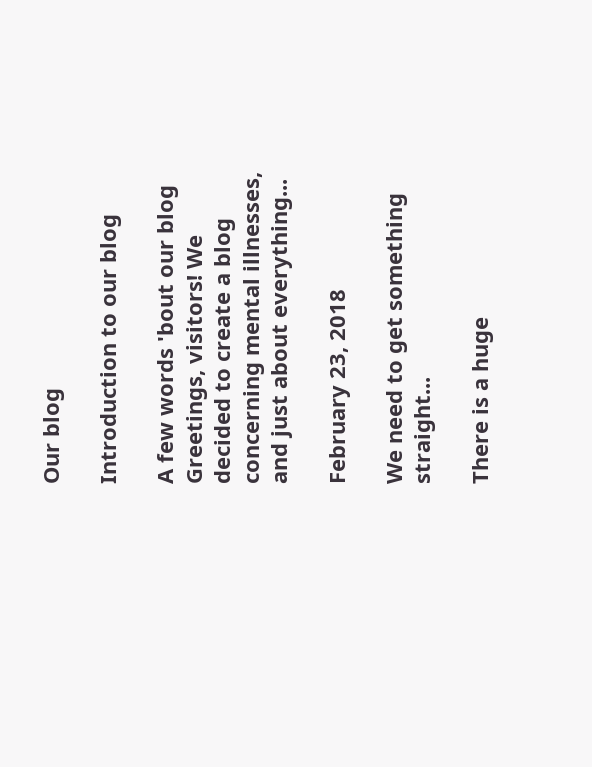Our blog

Introduction to our blog

A few words 'bout our blog Greetings, visitors! We decided to create a blog concerning mental illnesses, and just about everything...

February 23, 2018

We need to get something straight...

There is a huge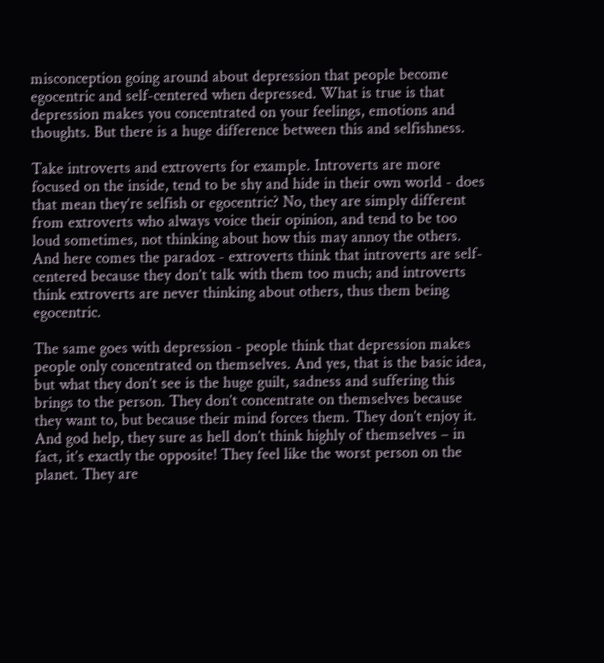misconception going around about depression that people become egocentric and self-centered when depressed. What is true is that depression makes you concentrated on your feelings, emotions and thoughts. But there is a huge difference between this and selfishness.

Take introverts and extroverts for example. Introverts are more focused on the inside, tend to be shy and hide in their own world - does that mean they’re selfish or egocentric? No, they are simply different from extroverts who always voice their opinion, and tend to be too loud sometimes, not thinking about how this may annoy the others. And here comes the paradox - extroverts think that introverts are self-centered because they don’t talk with them too much; and introverts think extroverts are never thinking about others, thus them being egocentric.

The same goes with depression - people think that depression makes people only concentrated on themselves. And yes, that is the basic idea, but what they don’t see is the huge guilt, sadness and suffering this brings to the person. They don’t concentrate on themselves because they want to, but because their mind forces them. They don’t enjoy it. And god help, they sure as hell don’t think highly of themselves – in fact, it’s exactly the opposite! They feel like the worst person on the planet. They are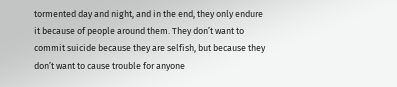tormented day and night, and in the end, they only endure it because of people around them. They don’t want to commit suicide because they are selfish, but because they don’t want to cause trouble for anyone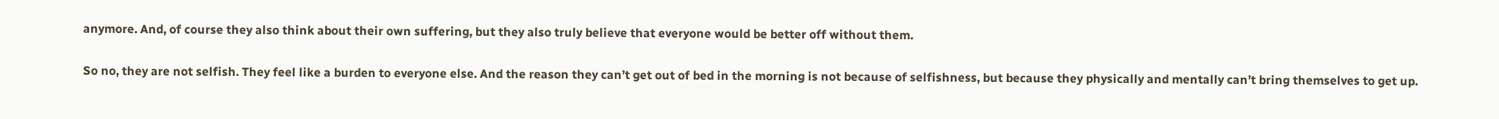anymore. And, of course they also think about their own suffering, but they also truly believe that everyone would be better off without them.

So no, they are not selfish. They feel like a burden to everyone else. And the reason they can’t get out of bed in the morning is not because of selfishness, but because they physically and mentally can’t bring themselves to get up.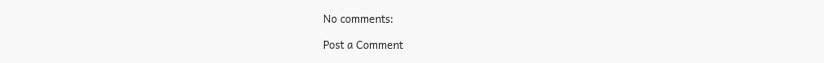No comments:

Post a Comment